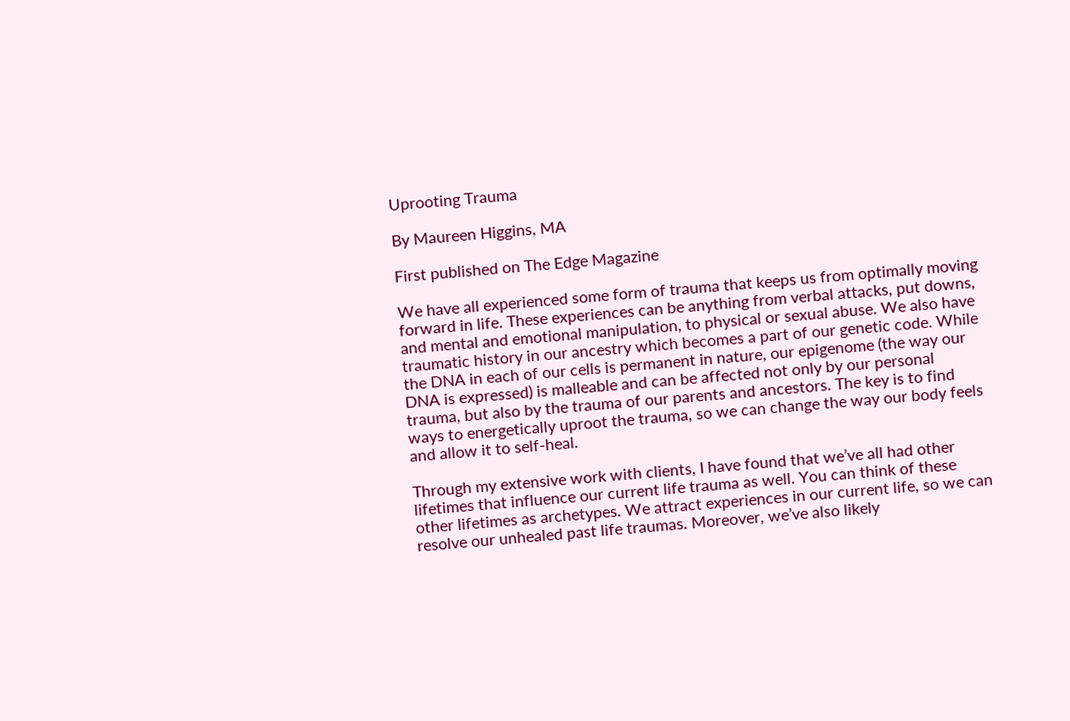Uprooting Trauma

By Maureen Higgins, MA

First published on The Edge Magazine

We have all experienced some form of trauma that keeps us from optimally moving forward in life. These experiences can be anything from verbal attacks, put downs, and mental and emotional manipulation, to physical or sexual abuse. We also have traumatic history in our ancestry which becomes a part of our genetic code. While the DNA in each of our cells is permanent in nature, our epigenome (the way our DNA is expressed) is malleable and can be affected not only by our personal trauma, but also by the trauma of our parents and ancestors. The key is to find ways to energetically uproot the trauma, so we can change the way our body feels and allow it to self-heal.

Through my extensive work with clients, I have found that we’ve all had other lifetimes that influence our current life trauma as well. You can think of these other lifetimes as archetypes. We attract experiences in our current life, so we can resolve our unhealed past life traumas. Moreover, we’ve also likely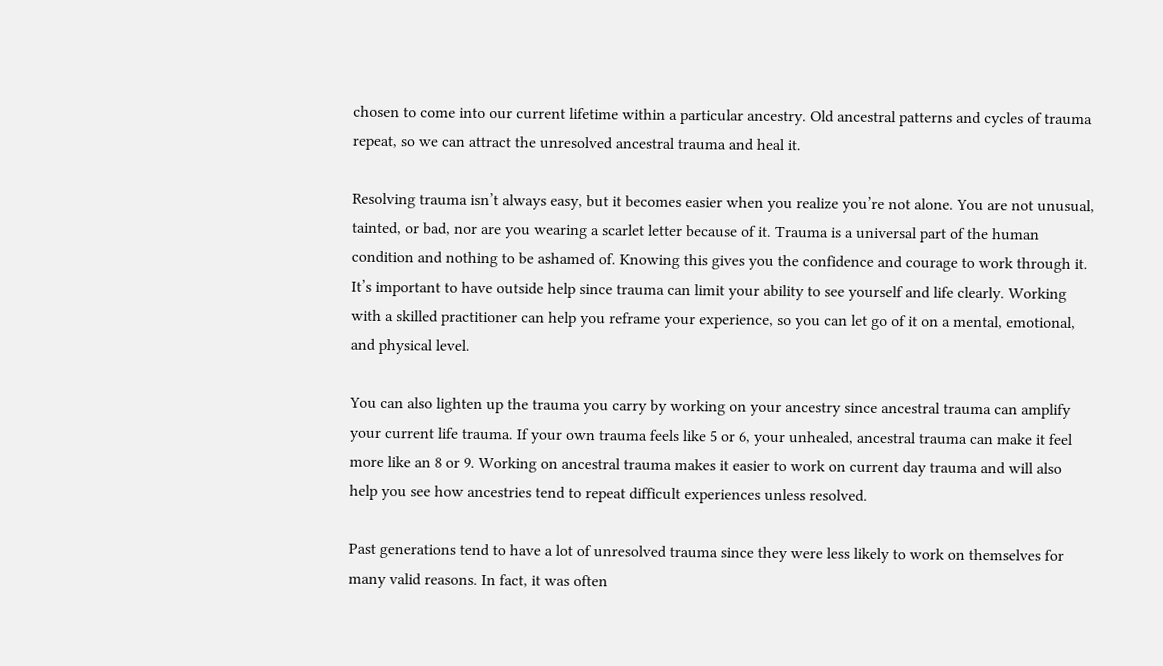chosen to come into our current lifetime within a particular ancestry. Old ancestral patterns and cycles of trauma repeat, so we can attract the unresolved ancestral trauma and heal it.

Resolving trauma isn’t always easy, but it becomes easier when you realize you’re not alone. You are not unusual, tainted, or bad, nor are you wearing a scarlet letter because of it. Trauma is a universal part of the human condition and nothing to be ashamed of. Knowing this gives you the confidence and courage to work through it. It’s important to have outside help since trauma can limit your ability to see yourself and life clearly. Working with a skilled practitioner can help you reframe your experience, so you can let go of it on a mental, emotional, and physical level.

You can also lighten up the trauma you carry by working on your ancestry since ancestral trauma can amplify your current life trauma. If your own trauma feels like 5 or 6, your unhealed, ancestral trauma can make it feel more like an 8 or 9. Working on ancestral trauma makes it easier to work on current day trauma and will also help you see how ancestries tend to repeat difficult experiences unless resolved.

Past generations tend to have a lot of unresolved trauma since they were less likely to work on themselves for many valid reasons. In fact, it was often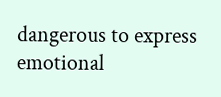dangerous to express emotional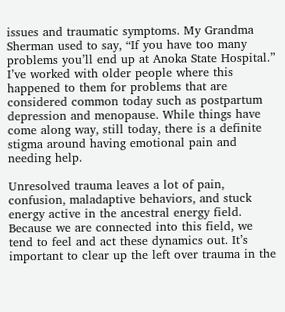issues and traumatic symptoms. My Grandma Sherman used to say, “If you have too many problems you’ll end up at Anoka State Hospital.” I’ve worked with older people where this happened to them for problems that are considered common today such as postpartum depression and menopause. While things have come along way, still today, there is a definite stigma around having emotional pain and needing help.

Unresolved trauma leaves a lot of pain, confusion, maladaptive behaviors, and stuck energy active in the ancestral energy field. Because we are connected into this field, we tend to feel and act these dynamics out. It’s important to clear up the left over trauma in the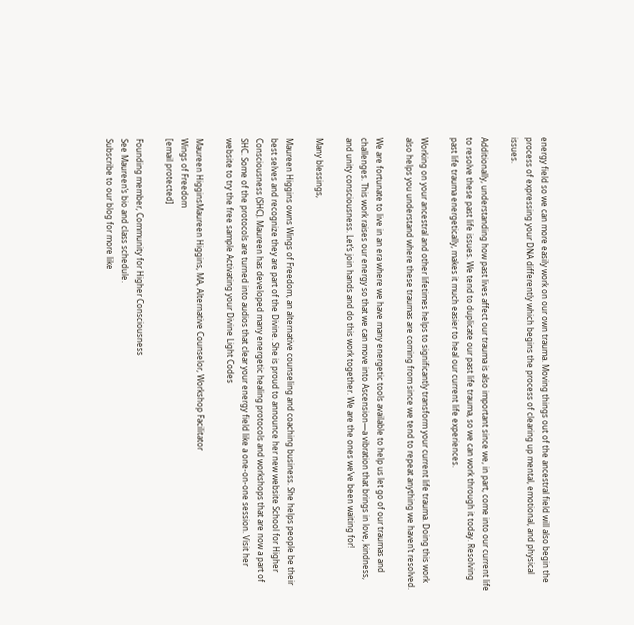energy field so we can more easily work on our own trauma. Moving things out of the ancestral field will also begin the process of expressing your DNA differently which begins the process of clearing up mental, emotional, and physical issues.

Additionally, understanding how past lives affect our trauma is also important since we, in part, come into our current life to resolve these past life issues. We tend to duplicate our past life trauma, so we can work through it today. Resolving past life trauma energetically, makes it much easier to heal our current life experiences.

Working on your ancestral and other lifetimes helps to significantly transform your current life trauma. Doing this work also helps you understand where these traumas are coming from since we tend to repeat anything we haven’t resolved.

We are fortunate to live in an era where we have many energetic tools available to help us let go of our traumas and challenges. This work raises our energy so that we can move into Ascension—a vibration that brings in love, kindness, and unity consciousness. Let’s join hands and do this work together. We are the ones we’ve been waiting for!

Many blessings,

Maureen Higgins owns Wings of Freedom, an alternative counseling and coaching business. She helps people be their best selves and recognize they are part of the Divine. She is proud to announce her new website School for Higher Consciousness (SHC). Maureen has developed many energetic healing protocols and workshops that are now a part of SHC. Some of the protocols are turned into audios that clear your energy field like a one-on-one session. Visit her website to try the free sample Activating your Divine Light Codes

Maureen HigginsMaureen Higgins, MA, Alternative Counselor, Workshop Facilitator
Wings of Freedom
[email protected]

Founding member, Community for Higher Consciousness
See Maureen’s bio and class schedule.
Subscribe to our blog for more like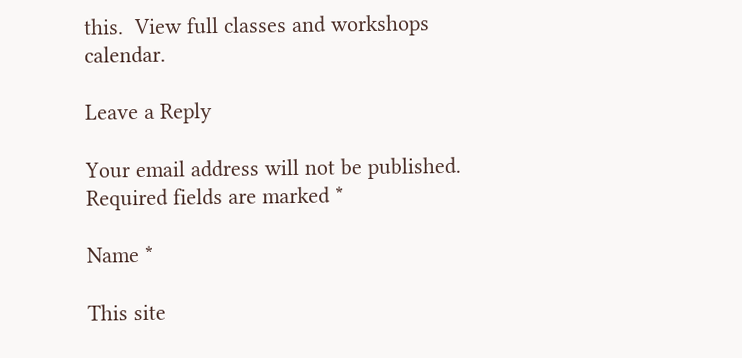this.  View full classes and workshops calendar.

Leave a Reply

Your email address will not be published. Required fields are marked *

Name *

This site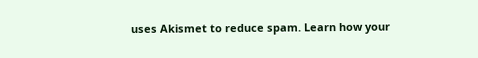uses Akismet to reduce spam. Learn how your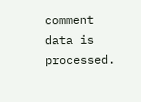comment data is processed.